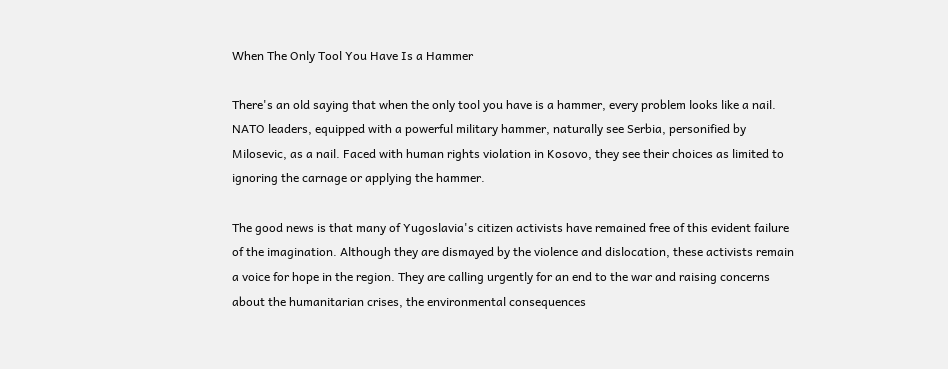When The Only Tool You Have Is a Hammer

There's an old saying that when the only tool you have is a hammer, every problem looks like a nail. NATO leaders, equipped with a powerful military hammer, naturally see Serbia, personified by Milosevic, as a nail. Faced with human rights violation in Kosovo, they see their choices as limited to ignoring the carnage or applying the hammer.

The good news is that many of Yugoslavia's citizen activists have remained free of this evident failure of the imagination. Although they are dismayed by the violence and dislocation, these activists remain a voice for hope in the region. They are calling urgently for an end to the war and raising concerns about the humanitarian crises, the environmental consequences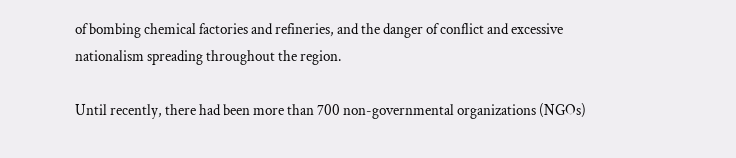of bombing chemical factories and refineries, and the danger of conflict and excessive nationalism spreading throughout the region.

Until recently, there had been more than 700 non-governmental organizations (NGOs)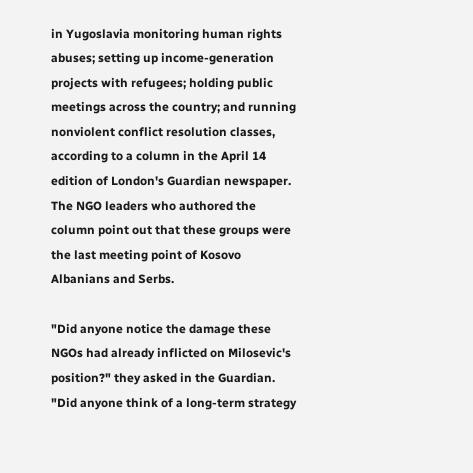in Yugoslavia monitoring human rights abuses; setting up income-generation projects with refugees; holding public meetings across the country; and running nonviolent conflict resolution classes, according to a column in the April 14 edition of London's Guardian newspaper. The NGO leaders who authored the column point out that these groups were the last meeting point of Kosovo Albanians and Serbs.

"Did anyone notice the damage these NGOs had already inflicted on Milosevic's position?" they asked in the Guardian. "Did anyone think of a long-term strategy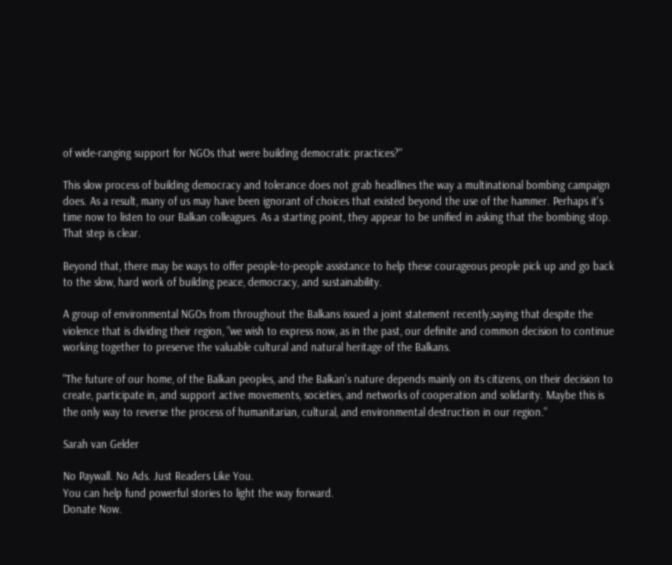of wide-ranging support for NGOs that were building democratic practices?"

This slow process of building democracy and tolerance does not grab headlines the way a multinational bombing campaign does. As a result, many of us may have been ignorant of choices that existed beyond the use of the hammer. Perhaps it's time now to listen to our Balkan colleagues. As a starting point, they appear to be unified in asking that the bombing stop. That step is clear.

Beyond that, there may be ways to offer people-to-people assistance to help these courageous people pick up and go back to the slow, hard work of building peace, democracy, and sustainability.

A group of environmental NGOs from throughout the Balkans issued a joint statement recently,saying that despite the violence that is dividing their region, "we wish to express now, as in the past, our definite and common decision to continue working together to preserve the valuable cultural and natural heritage of the Balkans.

"The future of our home, of the Balkan peoples, and the Balkan's nature depends mainly on its citizens, on their decision to create, participate in, and support active movements, societies, and networks of cooperation and solidarity. Maybe this is the only way to reverse the process of humanitarian, cultural, and environmental destruction in our region."

Sarah van Gelder

No Paywall. No Ads. Just Readers Like You.
You can help fund powerful stories to light the way forward.
Donate Now.